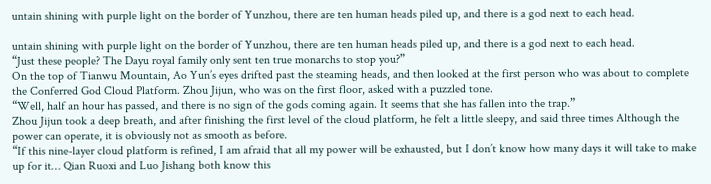untain shining with purple light on the border of Yunzhou, there are ten human heads piled up, and there is a god next to each head.

untain shining with purple light on the border of Yunzhou, there are ten human heads piled up, and there is a god next to each head.
“Just these people? The Dayu royal family only sent ten true monarchs to stop you?”
On the top of Tianwu Mountain, Ao Yun’s eyes drifted past the steaming heads, and then looked at the first person who was about to complete the Conferred God Cloud Platform. Zhou Jijun, who was on the first floor, asked with a puzzled tone.
“Well, half an hour has passed, and there is no sign of the gods coming again. It seems that she has fallen into the trap.”
Zhou Jijun took a deep breath, and after finishing the first level of the cloud platform, he felt a little sleepy, and said three times Although the power can operate, it is obviously not as smooth as before.
“If this nine-layer cloud platform is refined, I am afraid that all my power will be exhausted, but I don’t know how many days it will take to make up for it… Qian Ruoxi and Luo Jishang both know this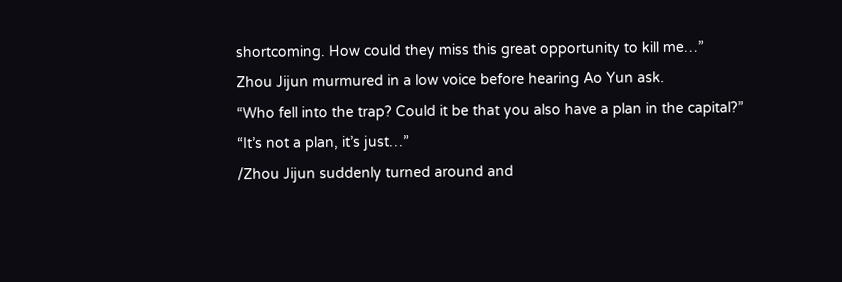shortcoming. How could they miss this great opportunity to kill me…”
Zhou Jijun murmured in a low voice before hearing Ao Yun ask.
“Who fell into the trap? Could it be that you also have a plan in the capital?”
“It’s not a plan, it’s just…”
/Zhou Jijun suddenly turned around and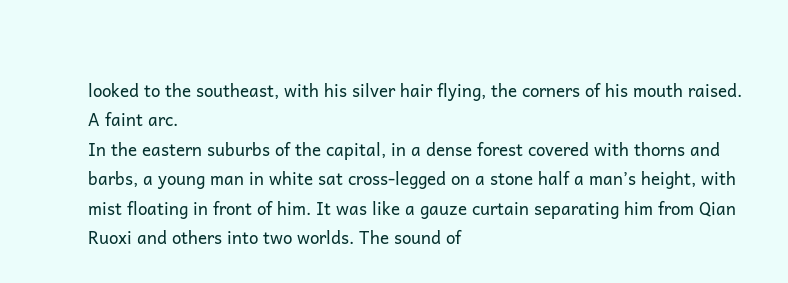looked to the southeast, with his silver hair flying, the corners of his mouth raised. A faint arc.
In the eastern suburbs of the capital, in a dense forest covered with thorns and barbs, a young man in white sat cross-legged on a stone half a man’s height, with mist floating in front of him. It was like a gauze curtain separating him from Qian Ruoxi and others into two worlds. The sound of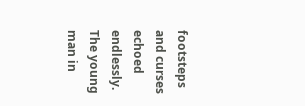footsteps and curses echoed endlessly. The young man in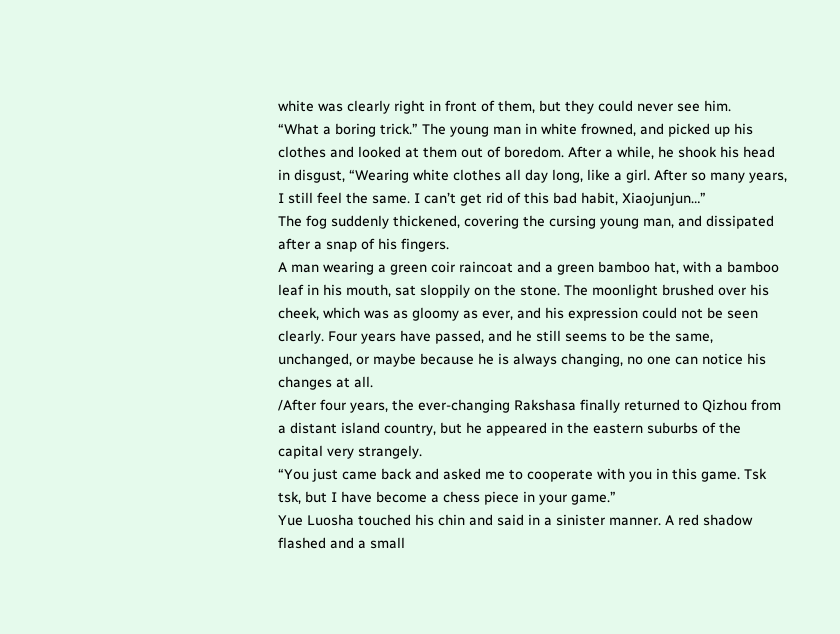white was clearly right in front of them, but they could never see him.
“What a boring trick.” The young man in white frowned, and picked up his clothes and looked at them out of boredom. After a while, he shook his head in disgust, “Wearing white clothes all day long, like a girl. After so many years, I still feel the same. I can’t get rid of this bad habit, Xiaojunjun…”
The fog suddenly thickened, covering the cursing young man, and dissipated after a snap of his fingers.
A man wearing a green coir raincoat and a green bamboo hat, with a bamboo leaf in his mouth, sat sloppily on the stone. The moonlight brushed over his cheek, which was as gloomy as ever, and his expression could not be seen clearly. Four years have passed, and he still seems to be the same, unchanged, or maybe because he is always changing, no one can notice his changes at all.
/After four years, the ever-changing Rakshasa finally returned to Qizhou from a distant island country, but he appeared in the eastern suburbs of the capital very strangely.
“You just came back and asked me to cooperate with you in this game. Tsk tsk, but I have become a chess piece in your game.”
Yue Luosha touched his chin and said in a sinister manner. A red shadow flashed and a small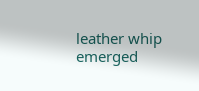leather whip emerged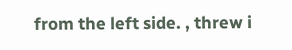from the left side. , threw i